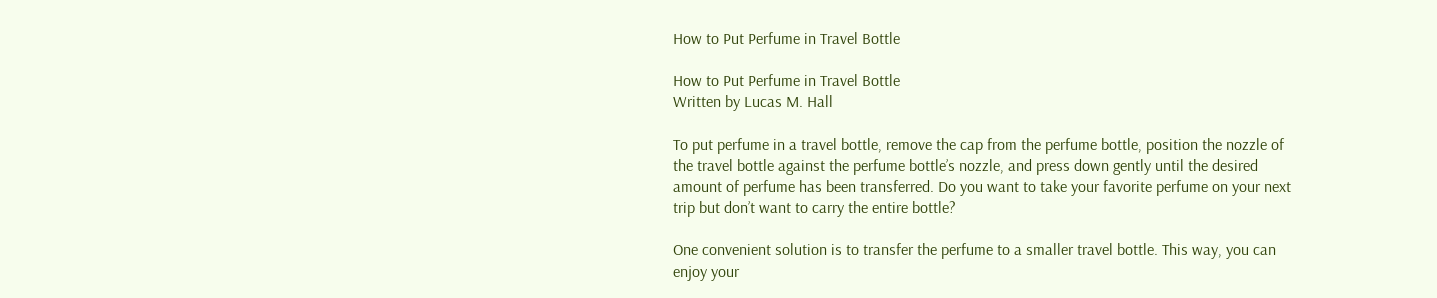How to Put Perfume in Travel Bottle

How to Put Perfume in Travel Bottle
Written by Lucas M. Hall

To put perfume in a travel bottle, remove the cap from the perfume bottle, position the nozzle of the travel bottle against the perfume bottle’s nozzle, and press down gently until the desired amount of perfume has been transferred. Do you want to take your favorite perfume on your next trip but don’t want to carry the entire bottle?

One convenient solution is to transfer the perfume to a smaller travel bottle. This way, you can enjoy your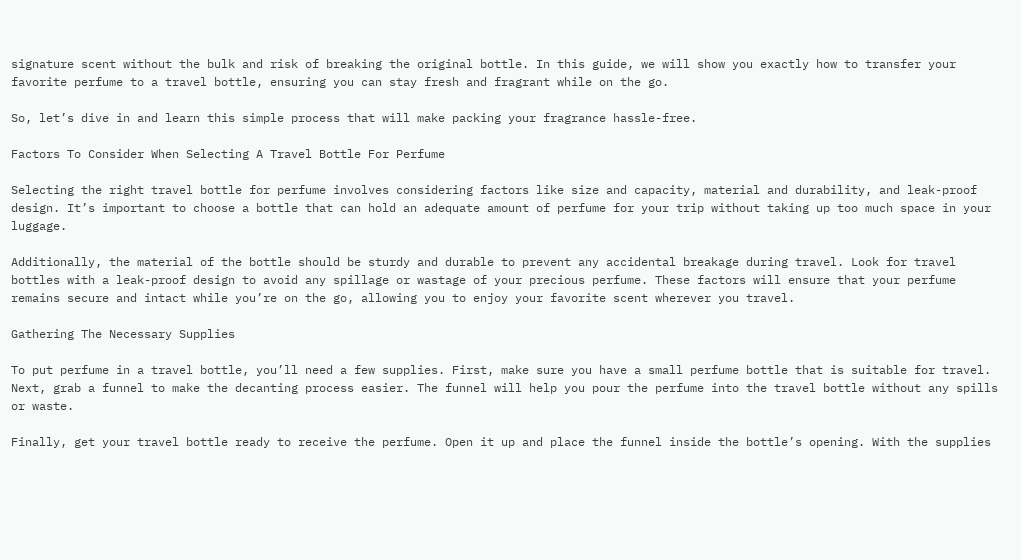signature scent without the bulk and risk of breaking the original bottle. In this guide, we will show you exactly how to transfer your favorite perfume to a travel bottle, ensuring you can stay fresh and fragrant while on the go.

So, let’s dive in and learn this simple process that will make packing your fragrance hassle-free.

Factors To Consider When Selecting A Travel Bottle For Perfume

Selecting the right travel bottle for perfume involves considering factors like size and capacity, material and durability, and leak-proof design. It’s important to choose a bottle that can hold an adequate amount of perfume for your trip without taking up too much space in your luggage.

Additionally, the material of the bottle should be sturdy and durable to prevent any accidental breakage during travel. Look for travel bottles with a leak-proof design to avoid any spillage or wastage of your precious perfume. These factors will ensure that your perfume remains secure and intact while you’re on the go, allowing you to enjoy your favorite scent wherever you travel.

Gathering The Necessary Supplies

To put perfume in a travel bottle, you’ll need a few supplies. First, make sure you have a small perfume bottle that is suitable for travel. Next, grab a funnel to make the decanting process easier. The funnel will help you pour the perfume into the travel bottle without any spills or waste.

Finally, get your travel bottle ready to receive the perfume. Open it up and place the funnel inside the bottle’s opening. With the supplies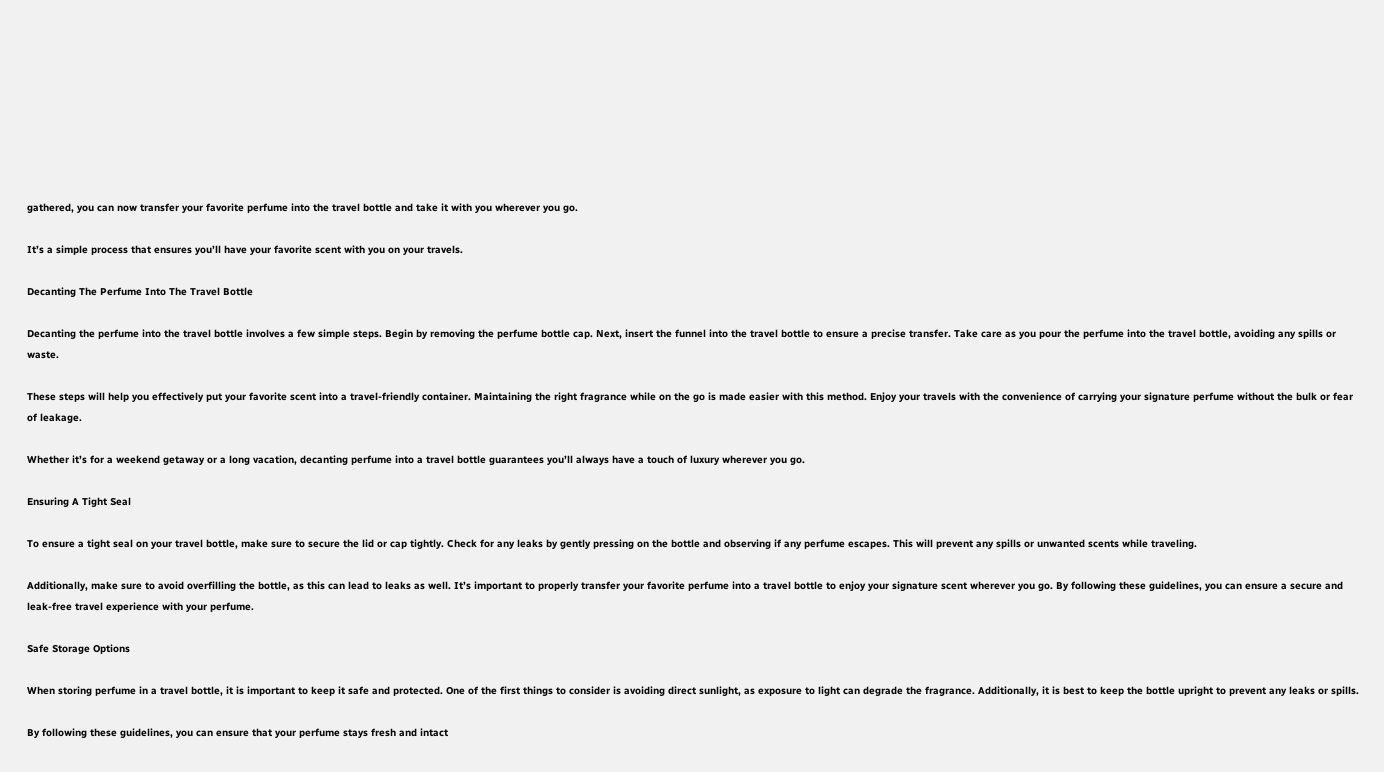gathered, you can now transfer your favorite perfume into the travel bottle and take it with you wherever you go.

It’s a simple process that ensures you’ll have your favorite scent with you on your travels.

Decanting The Perfume Into The Travel Bottle

Decanting the perfume into the travel bottle involves a few simple steps. Begin by removing the perfume bottle cap. Next, insert the funnel into the travel bottle to ensure a precise transfer. Take care as you pour the perfume into the travel bottle, avoiding any spills or waste.

These steps will help you effectively put your favorite scent into a travel-friendly container. Maintaining the right fragrance while on the go is made easier with this method. Enjoy your travels with the convenience of carrying your signature perfume without the bulk or fear of leakage.

Whether it’s for a weekend getaway or a long vacation, decanting perfume into a travel bottle guarantees you’ll always have a touch of luxury wherever you go.

Ensuring A Tight Seal

To ensure a tight seal on your travel bottle, make sure to secure the lid or cap tightly. Check for any leaks by gently pressing on the bottle and observing if any perfume escapes. This will prevent any spills or unwanted scents while traveling.

Additionally, make sure to avoid overfilling the bottle, as this can lead to leaks as well. It’s important to properly transfer your favorite perfume into a travel bottle to enjoy your signature scent wherever you go. By following these guidelines, you can ensure a secure and leak-free travel experience with your perfume.

Safe Storage Options

When storing perfume in a travel bottle, it is important to keep it safe and protected. One of the first things to consider is avoiding direct sunlight, as exposure to light can degrade the fragrance. Additionally, it is best to keep the bottle upright to prevent any leaks or spills.

By following these guidelines, you can ensure that your perfume stays fresh and intact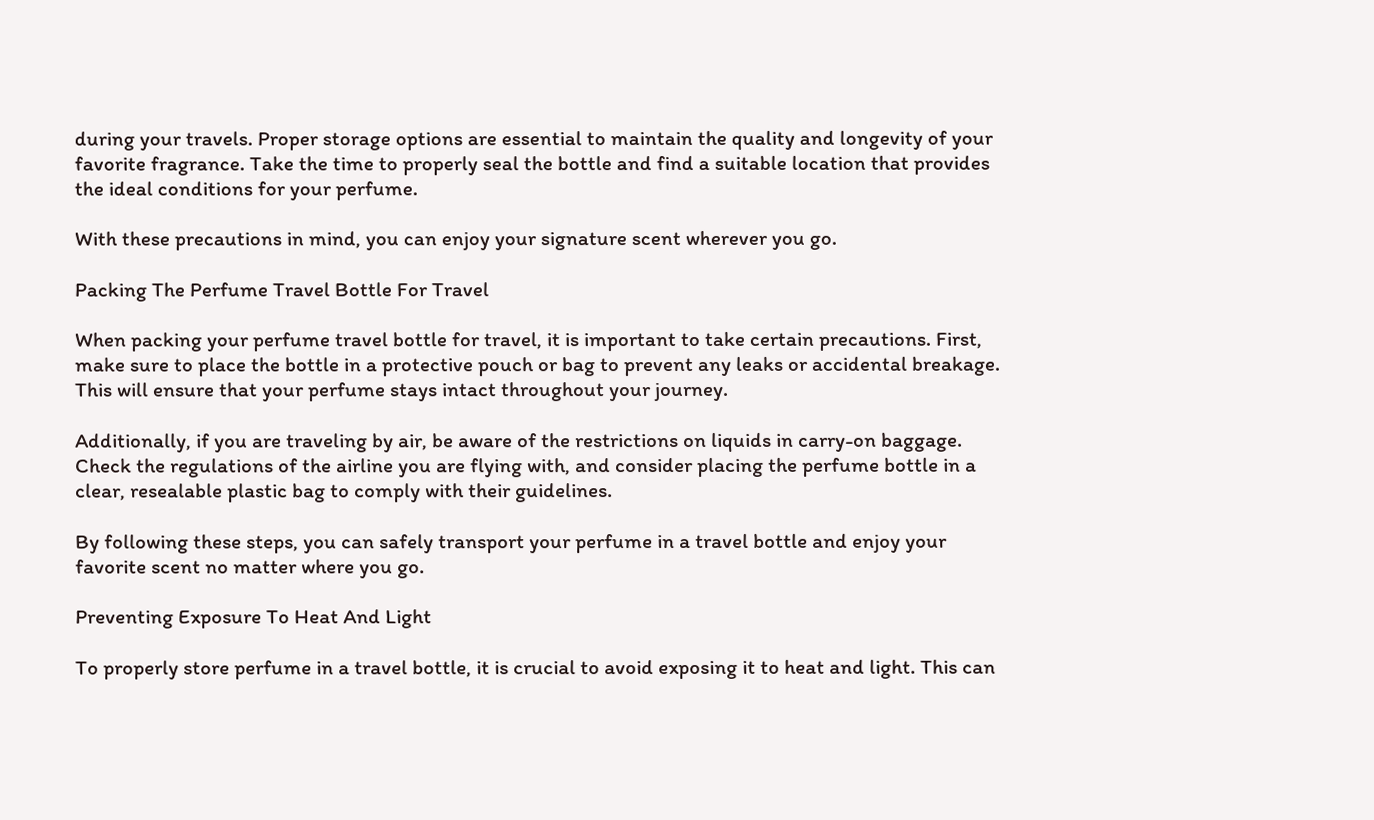during your travels. Proper storage options are essential to maintain the quality and longevity of your favorite fragrance. Take the time to properly seal the bottle and find a suitable location that provides the ideal conditions for your perfume.

With these precautions in mind, you can enjoy your signature scent wherever you go.

Packing The Perfume Travel Bottle For Travel

When packing your perfume travel bottle for travel, it is important to take certain precautions. First, make sure to place the bottle in a protective pouch or bag to prevent any leaks or accidental breakage. This will ensure that your perfume stays intact throughout your journey.

Additionally, if you are traveling by air, be aware of the restrictions on liquids in carry-on baggage. Check the regulations of the airline you are flying with, and consider placing the perfume bottle in a clear, resealable plastic bag to comply with their guidelines.

By following these steps, you can safely transport your perfume in a travel bottle and enjoy your favorite scent no matter where you go.

Preventing Exposure To Heat And Light

To properly store perfume in a travel bottle, it is crucial to avoid exposing it to heat and light. This can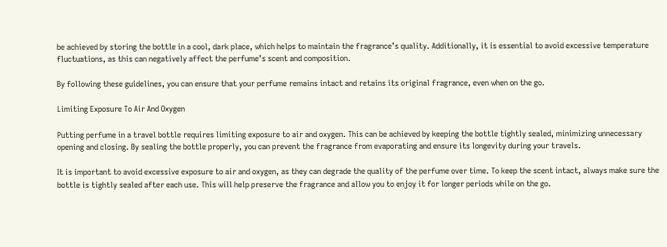be achieved by storing the bottle in a cool, dark place, which helps to maintain the fragrance’s quality. Additionally, it is essential to avoid excessive temperature fluctuations, as this can negatively affect the perfume’s scent and composition.

By following these guidelines, you can ensure that your perfume remains intact and retains its original fragrance, even when on the go.

Limiting Exposure To Air And Oxygen

Putting perfume in a travel bottle requires limiting exposure to air and oxygen. This can be achieved by keeping the bottle tightly sealed, minimizing unnecessary opening and closing. By sealing the bottle properly, you can prevent the fragrance from evaporating and ensure its longevity during your travels.

It is important to avoid excessive exposure to air and oxygen, as they can degrade the quality of the perfume over time. To keep the scent intact, always make sure the bottle is tightly sealed after each use. This will help preserve the fragrance and allow you to enjoy it for longer periods while on the go.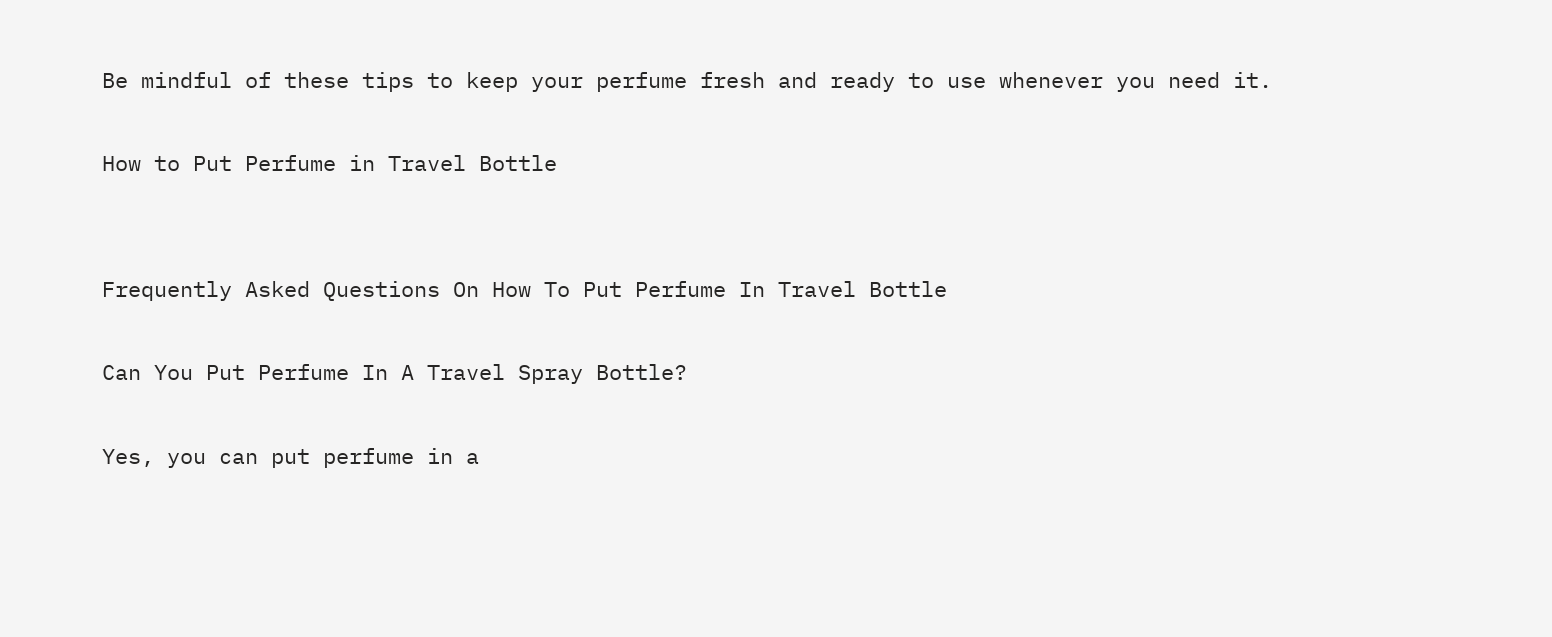Be mindful of these tips to keep your perfume fresh and ready to use whenever you need it.

How to Put Perfume in Travel Bottle


Frequently Asked Questions On How To Put Perfume In Travel Bottle

Can You Put Perfume In A Travel Spray Bottle?

Yes, you can put perfume in a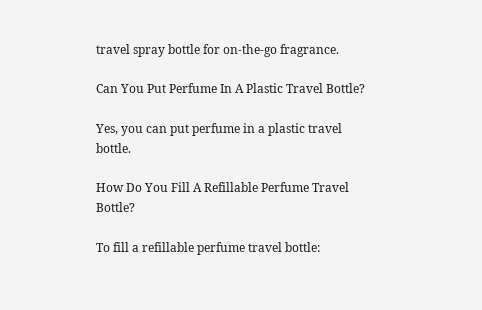travel spray bottle for on-the-go fragrance.

Can You Put Perfume In A Plastic Travel Bottle?

Yes, you can put perfume in a plastic travel bottle.

How Do You Fill A Refillable Perfume Travel Bottle?

To fill a refillable perfume travel bottle: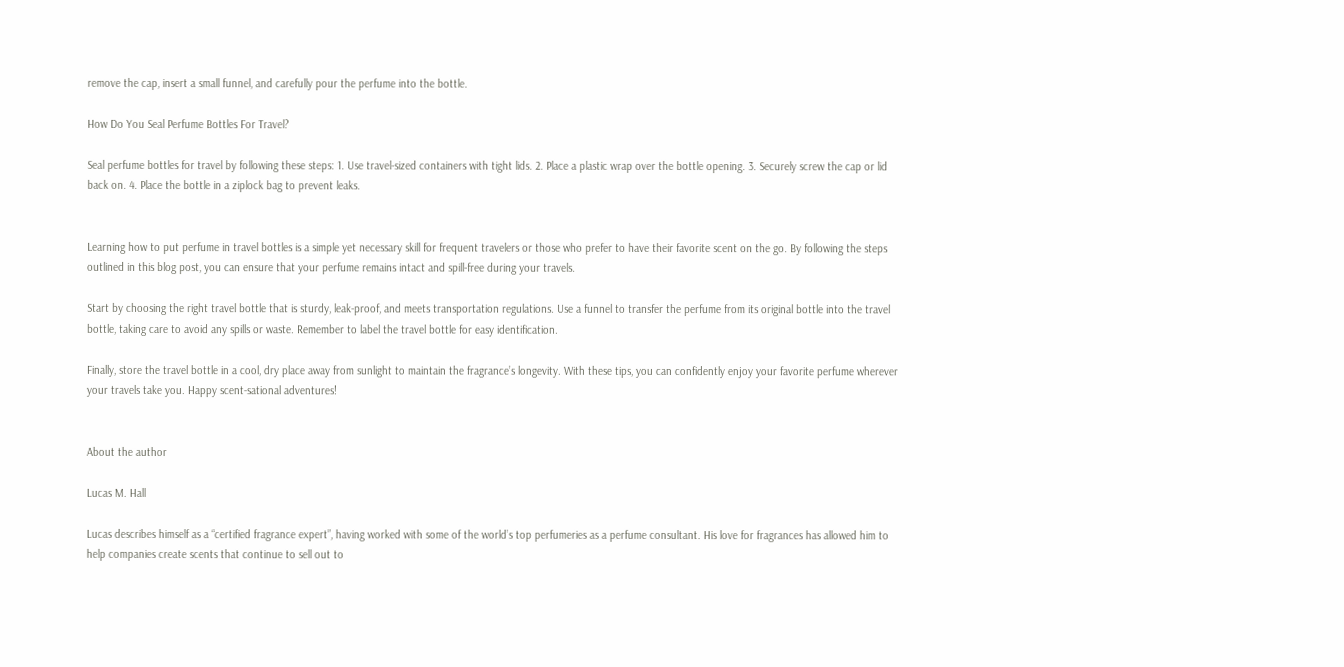remove the cap, insert a small funnel, and carefully pour the perfume into the bottle.

How Do You Seal Perfume Bottles For Travel?

Seal perfume bottles for travel by following these steps: 1. Use travel-sized containers with tight lids. 2. Place a plastic wrap over the bottle opening. 3. Securely screw the cap or lid back on. 4. Place the bottle in a ziplock bag to prevent leaks.


Learning how to put perfume in travel bottles is a simple yet necessary skill for frequent travelers or those who prefer to have their favorite scent on the go. By following the steps outlined in this blog post, you can ensure that your perfume remains intact and spill-free during your travels.

Start by choosing the right travel bottle that is sturdy, leak-proof, and meets transportation regulations. Use a funnel to transfer the perfume from its original bottle into the travel bottle, taking care to avoid any spills or waste. Remember to label the travel bottle for easy identification.

Finally, store the travel bottle in a cool, dry place away from sunlight to maintain the fragrance’s longevity. With these tips, you can confidently enjoy your favorite perfume wherever your travels take you. Happy scent-sational adventures!


About the author

Lucas M. Hall

Lucas describes himself as a “certified fragrance expert”, having worked with some of the world’s top perfumeries as a perfume consultant. His love for fragrances has allowed him to help companies create scents that continue to sell out to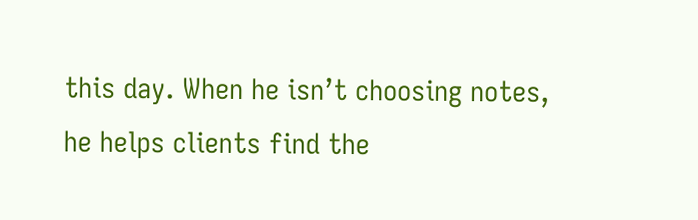this day. When he isn’t choosing notes, he helps clients find the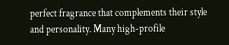perfect fragrance that complements their style and personality. Many high-profile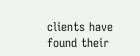clients have found their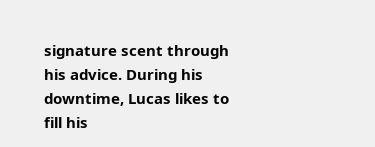signature scent through his advice. During his downtime, Lucas likes to fill his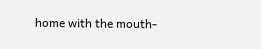home with the mouth-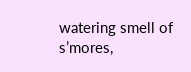watering smell of s’mores,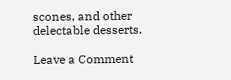scones, and other delectable desserts.

Leave a Comment